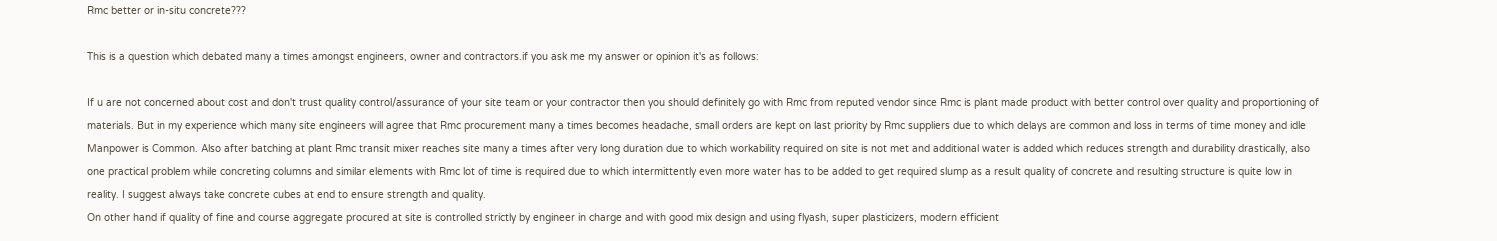Rmc better or in-situ concrete???

This is a question which debated many a times amongst engineers, owner and contractors.if you ask me my answer or opinion it's as follows:

If u are not concerned about cost and don't trust quality control/assurance of your site team or your contractor then you should definitely go with Rmc from reputed vendor since Rmc is plant made product with better control over quality and proportioning of materials. But in my experience which many site engineers will agree that Rmc procurement many a times becomes headache, small orders are kept on last priority by Rmc suppliers due to which delays are common and loss in terms of time money and idle Manpower is Common. Also after batching at plant Rmc transit mixer reaches site many a times after very long duration due to which workability required on site is not met and additional water is added which reduces strength and durability drastically, also one practical problem while concreting columns and similar elements with Rmc lot of time is required due to which intermittently even more water has to be added to get required slump as a result quality of concrete and resulting structure is quite low in reality. I suggest always take concrete cubes at end to ensure strength and quality.
On other hand if quality of fine and course aggregate procured at site is controlled strictly by engineer in charge and with good mix design and using flyash, super plasticizers, modern efficient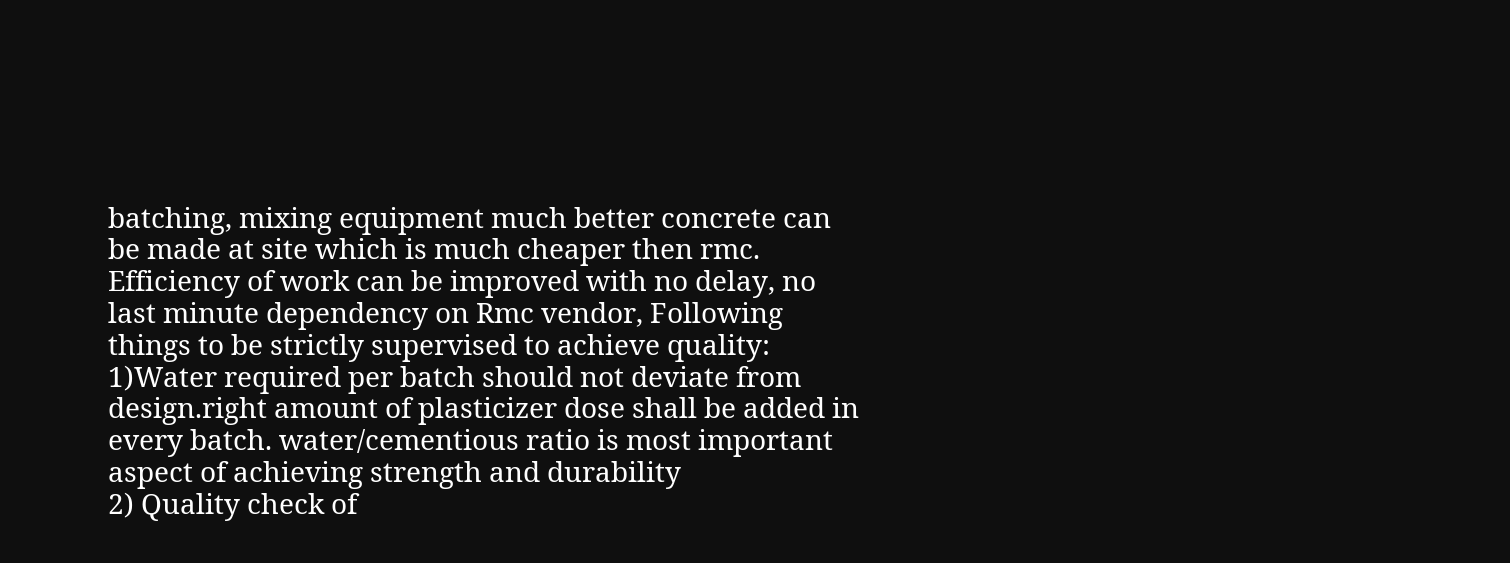batching, mixing equipment much better concrete can be made at site which is much cheaper then rmc. Efficiency of work can be improved with no delay, no last minute dependency on Rmc vendor, Following things to be strictly supervised to achieve quality:
1)Water required per batch should not deviate from design.right amount of plasticizer dose shall be added in every batch. water/cementious ratio is most important aspect of achieving strength and durability
2) Quality check of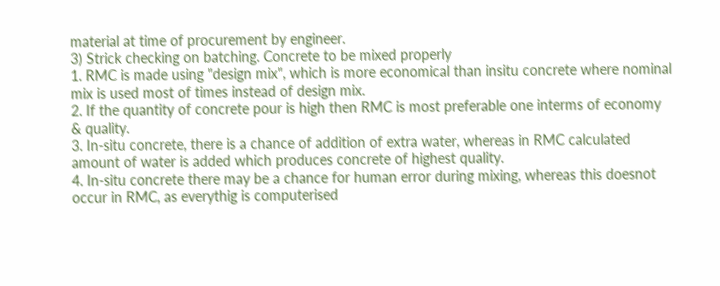material at time of procurement by engineer.
3) Strick checking on batching. Concrete to be mixed properly
1. RMC is made using "design mix", which is more economical than insitu concrete where nominal mix is used most of times instead of design mix.
2. If the quantity of concrete pour is high then RMC is most preferable one interms of economy & quality.
3. In-situ concrete, there is a chance of addition of extra water, whereas in RMC calculated amount of water is added which produces concrete of highest quality.
4. In-situ concrete there may be a chance for human error during mixing, whereas this doesnot occur in RMC, as everythig is computerised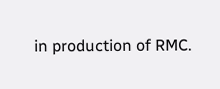in production of RMC.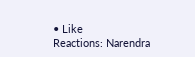• Like
Reactions: Narendra